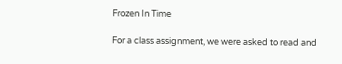Frozen In Time

For a class assignment, we were asked to read and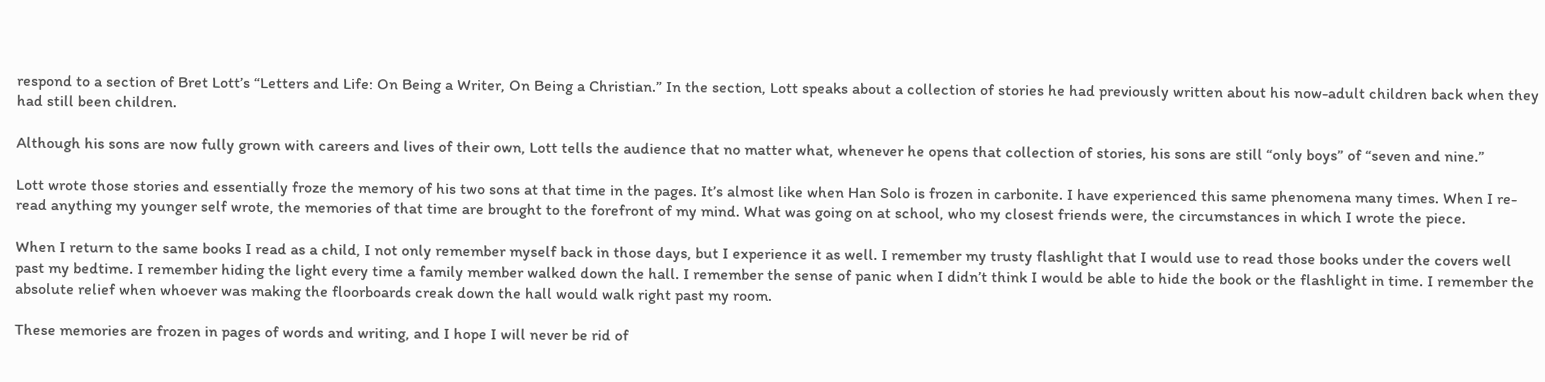respond to a section of Bret Lott’s “Letters and Life: On Being a Writer, On Being a Christian.” In the section, Lott speaks about a collection of stories he had previously written about his now-adult children back when they had still been children.

Although his sons are now fully grown with careers and lives of their own, Lott tells the audience that no matter what, whenever he opens that collection of stories, his sons are still “only boys” of “seven and nine.”

Lott wrote those stories and essentially froze the memory of his two sons at that time in the pages. It’s almost like when Han Solo is frozen in carbonite. I have experienced this same phenomena many times. When I re-read anything my younger self wrote, the memories of that time are brought to the forefront of my mind. What was going on at school, who my closest friends were, the circumstances in which I wrote the piece.

When I return to the same books I read as a child, I not only remember myself back in those days, but I experience it as well. I remember my trusty flashlight that I would use to read those books under the covers well past my bedtime. I remember hiding the light every time a family member walked down the hall. I remember the sense of panic when I didn’t think I would be able to hide the book or the flashlight in time. I remember the absolute relief when whoever was making the floorboards creak down the hall would walk right past my room.

These memories are frozen in pages of words and writing, and I hope I will never be rid of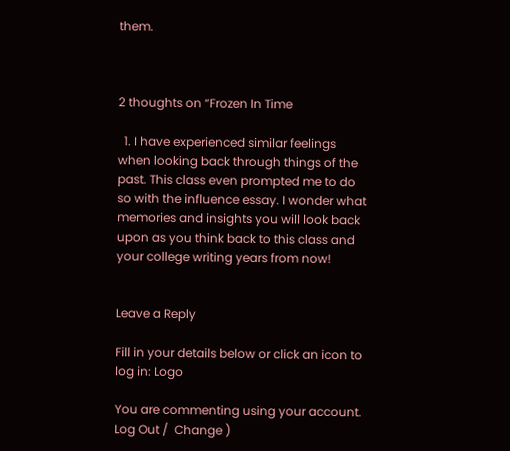them.



2 thoughts on “Frozen In Time

  1. I have experienced similar feelings when looking back through things of the past. This class even prompted me to do so with the influence essay. I wonder what memories and insights you will look back upon as you think back to this class and your college writing years from now!


Leave a Reply

Fill in your details below or click an icon to log in: Logo

You are commenting using your account. Log Out /  Change )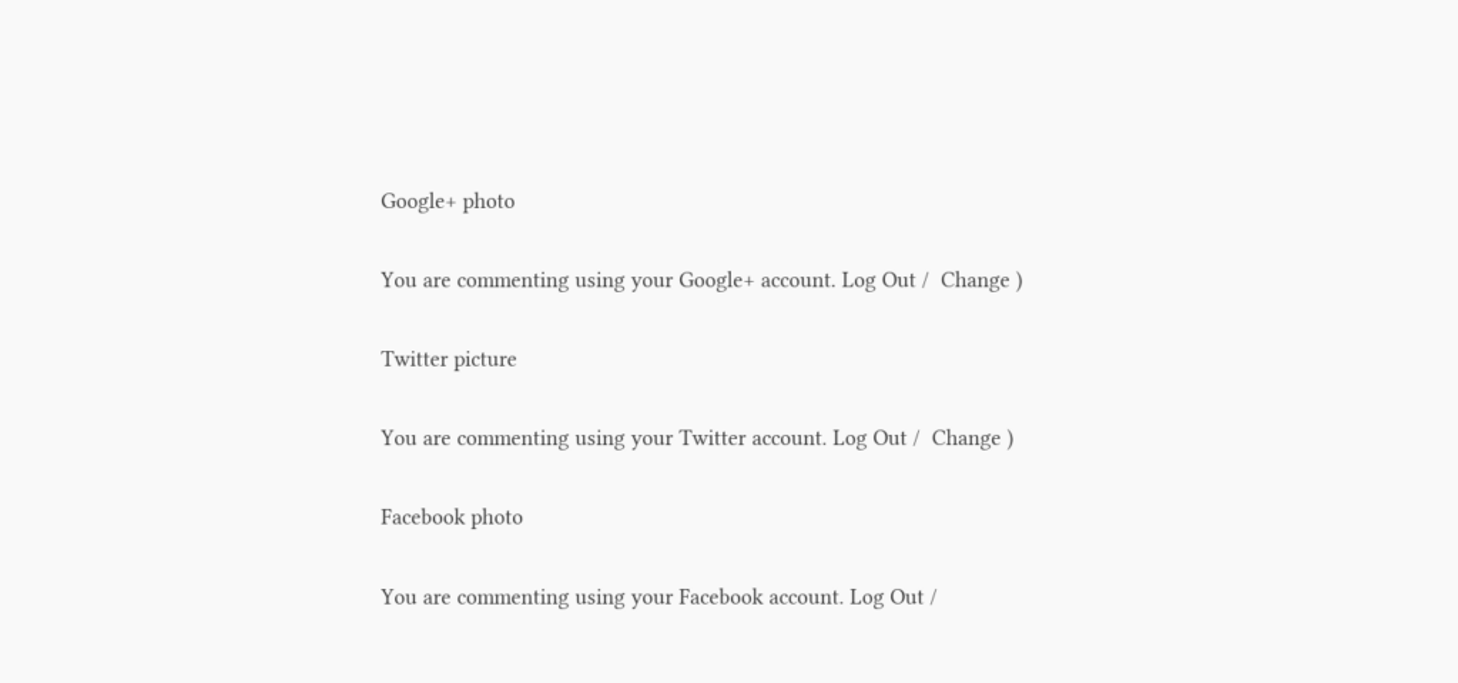Google+ photo

You are commenting using your Google+ account. Log Out /  Change )

Twitter picture

You are commenting using your Twitter account. Log Out /  Change )

Facebook photo

You are commenting using your Facebook account. Log Out /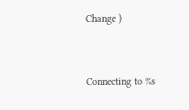Change )


Connecting to %s